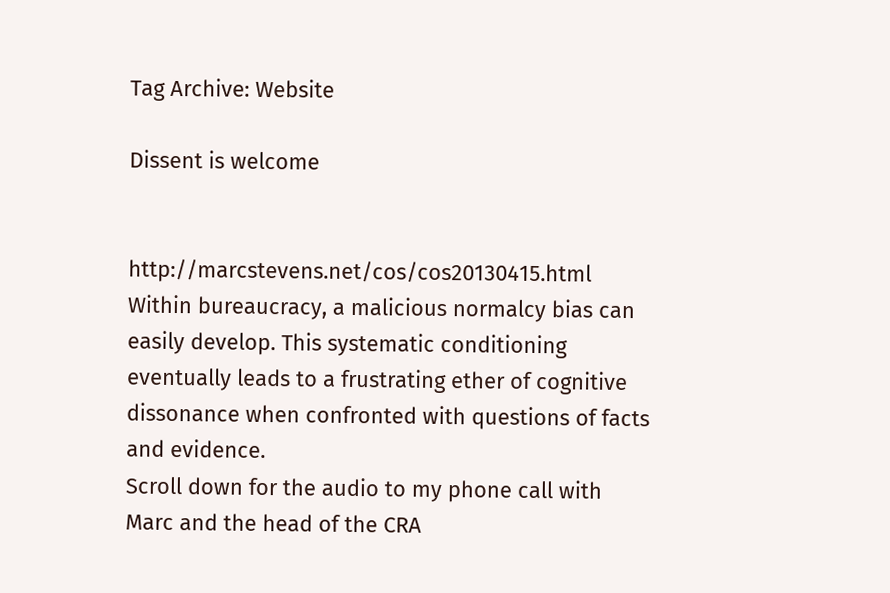Tag Archive: Website

Dissent is welcome


http://marcstevens.net/cos/cos20130415.html                                                            Within bureaucracy, a malicious normalcy bias can easily develop. This systematic conditioning eventually leads to a frustrating ether of cognitive dissonance when confronted with questions of facts and evidence.                                                                                                                                           Scroll down for the audio to my phone call with Marc and the head of the CRA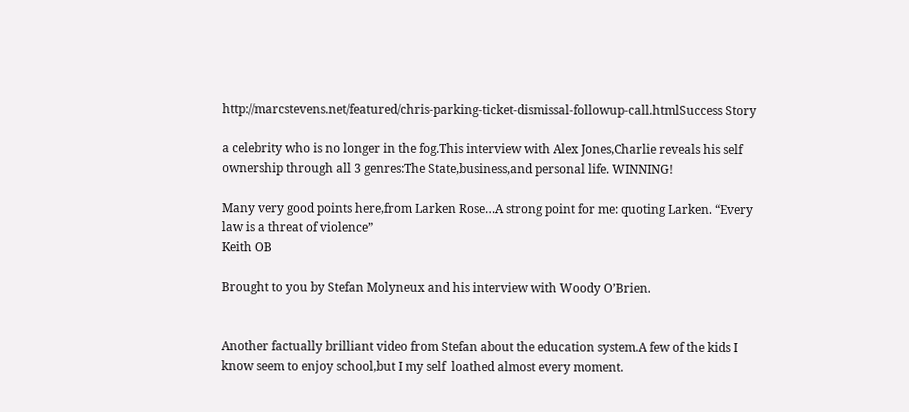http://marcstevens.net/featured/chris-parking-ticket-dismissal-followup-call.htmlSuccess Story

a celebrity who is no longer in the fog.This interview with Alex Jones,Charlie reveals his self ownership through all 3 genres:The State,business,and personal life. WINNING!

Many very good points here,from Larken Rose…A strong point for me: quoting Larken. “Every law is a threat of violence”
Keith OB

Brought to you by Stefan Molyneux and his interview with Woody O’Brien.


Another factually brilliant video from Stefan about the education system.A few of the kids I know seem to enjoy school,but I my self  loathed almost every moment.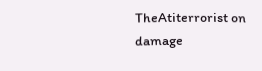TheAtiterrorist on damage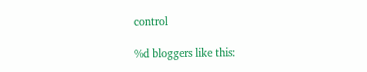control

%d bloggers like this: